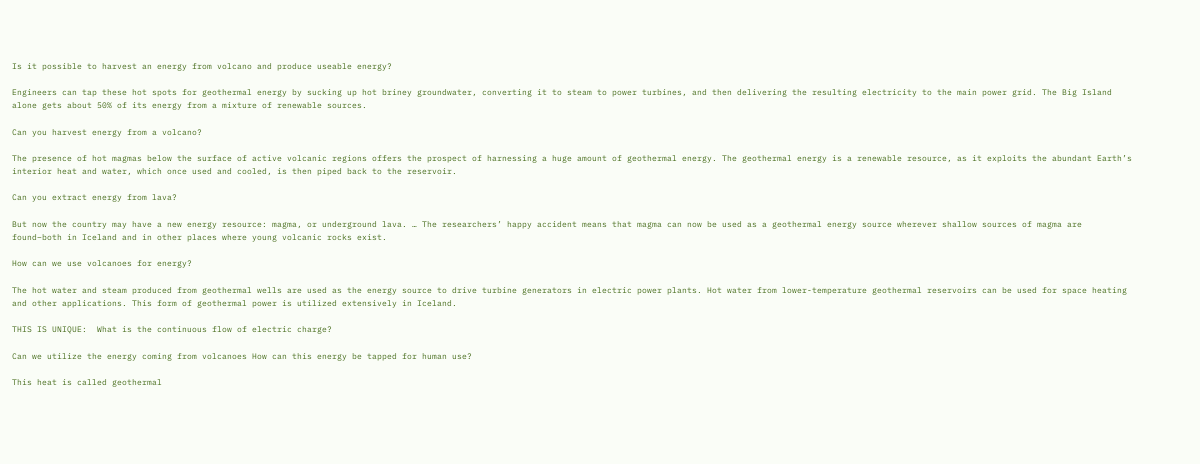Is it possible to harvest an energy from volcano and produce useable energy?

Engineers can tap these hot spots for geothermal energy by sucking up hot briney groundwater, converting it to steam to power turbines, and then delivering the resulting electricity to the main power grid. The Big Island alone gets about 50% of its energy from a mixture of renewable sources.

Can you harvest energy from a volcano?

The presence of hot magmas below the surface of active volcanic regions offers the prospect of harnessing a huge amount of geothermal energy. The geothermal energy is a renewable resource, as it exploits the abundant Earth’s interior heat and water, which once used and cooled, is then piped back to the reservoir.

Can you extract energy from lava?

But now the country may have a new energy resource: magma, or underground lava. … The researchers’ happy accident means that magma can now be used as a geothermal energy source wherever shallow sources of magma are found–both in Iceland and in other places where young volcanic rocks exist.

How can we use volcanoes for energy?

The hot water and steam produced from geothermal wells are used as the energy source to drive turbine generators in electric power plants. Hot water from lower-temperature geothermal reservoirs can be used for space heating and other applications. This form of geothermal power is utilized extensively in Iceland.

THIS IS UNIQUE:  What is the continuous flow of electric charge?

Can we utilize the energy coming from volcanoes How can this energy be tapped for human use?

This heat is called geothermal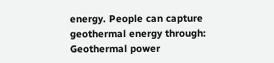energy. People can capture geothermal energy through: Geothermal power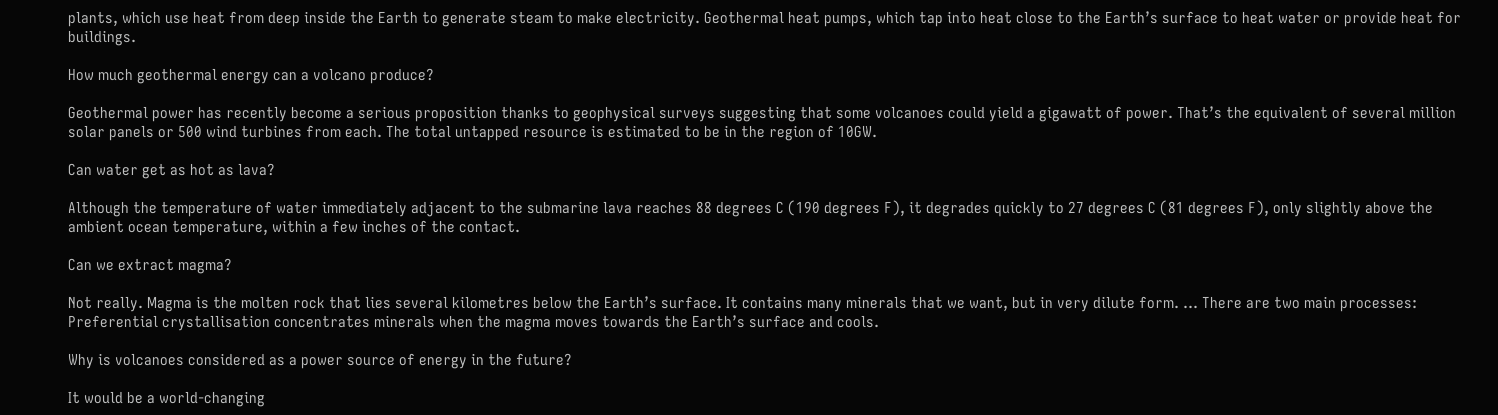plants, which use heat from deep inside the Earth to generate steam to make electricity. Geothermal heat pumps, which tap into heat close to the Earth’s surface to heat water or provide heat for buildings.

How much geothermal energy can a volcano produce?

Geothermal power has recently become a serious proposition thanks to geophysical surveys suggesting that some volcanoes could yield a gigawatt of power. That’s the equivalent of several million solar panels or 500 wind turbines from each. The total untapped resource is estimated to be in the region of 10GW.

Can water get as hot as lava?

Although the temperature of water immediately adjacent to the submarine lava reaches 88 degrees C (190 degrees F), it degrades quickly to 27 degrees C (81 degrees F), only slightly above the ambient ocean temperature, within a few inches of the contact.

Can we extract magma?

Not really. Magma is the molten rock that lies several kilometres below the Earth’s surface. It contains many minerals that we want, but in very dilute form. … There are two main processes: Preferential crystallisation concentrates minerals when the magma moves towards the Earth’s surface and cools.

Why is volcanoes considered as a power source of energy in the future?

It would be a world-changing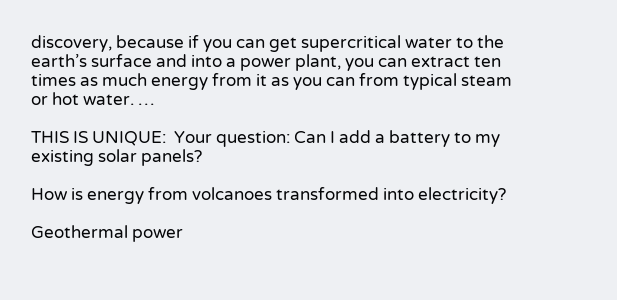discovery, because if you can get supercritical water to the earth’s surface and into a power plant, you can extract ten times as much energy from it as you can from typical steam or hot water. …

THIS IS UNIQUE:  Your question: Can I add a battery to my existing solar panels?

How is energy from volcanoes transformed into electricity?

Geothermal power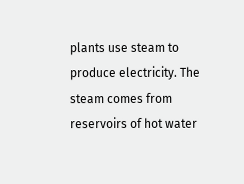plants use steam to produce electricity. The steam comes from reservoirs of hot water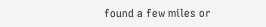found a few miles or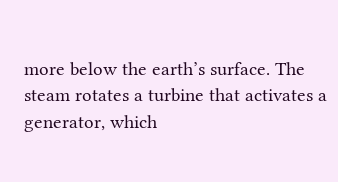more below the earth’s surface. The steam rotates a turbine that activates a generator, which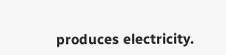produces electricity.